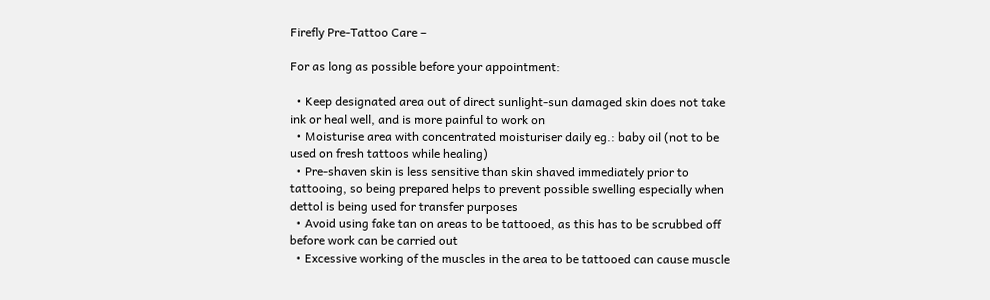Firefly Pre-Tattoo Care –

For as long as possible before your appointment:

  • Keep designated area out of direct sunlight-sun damaged skin does not take ink or heal well, and is more painful to work on
  • Moisturise area with concentrated moisturiser daily eg.: baby oil (not to be used on fresh tattoos while healing)
  • Pre-shaven skin is less sensitive than skin shaved immediately prior to tattooing, so being prepared helps to prevent possible swelling especially when dettol is being used for transfer purposes
  • Avoid using fake tan on areas to be tattooed, as this has to be scrubbed off before work can be carried out
  • Excessive working of the muscles in the area to be tattooed can cause muscle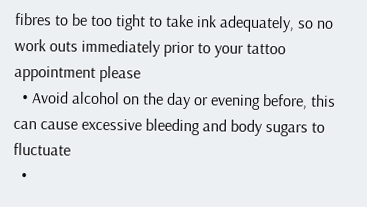fibres to be too tight to take ink adequately, so no work outs immediately prior to your tattoo appointment please
  • Avoid alcohol on the day or evening before, this can cause excessive bleeding and body sugars to fluctuate
  •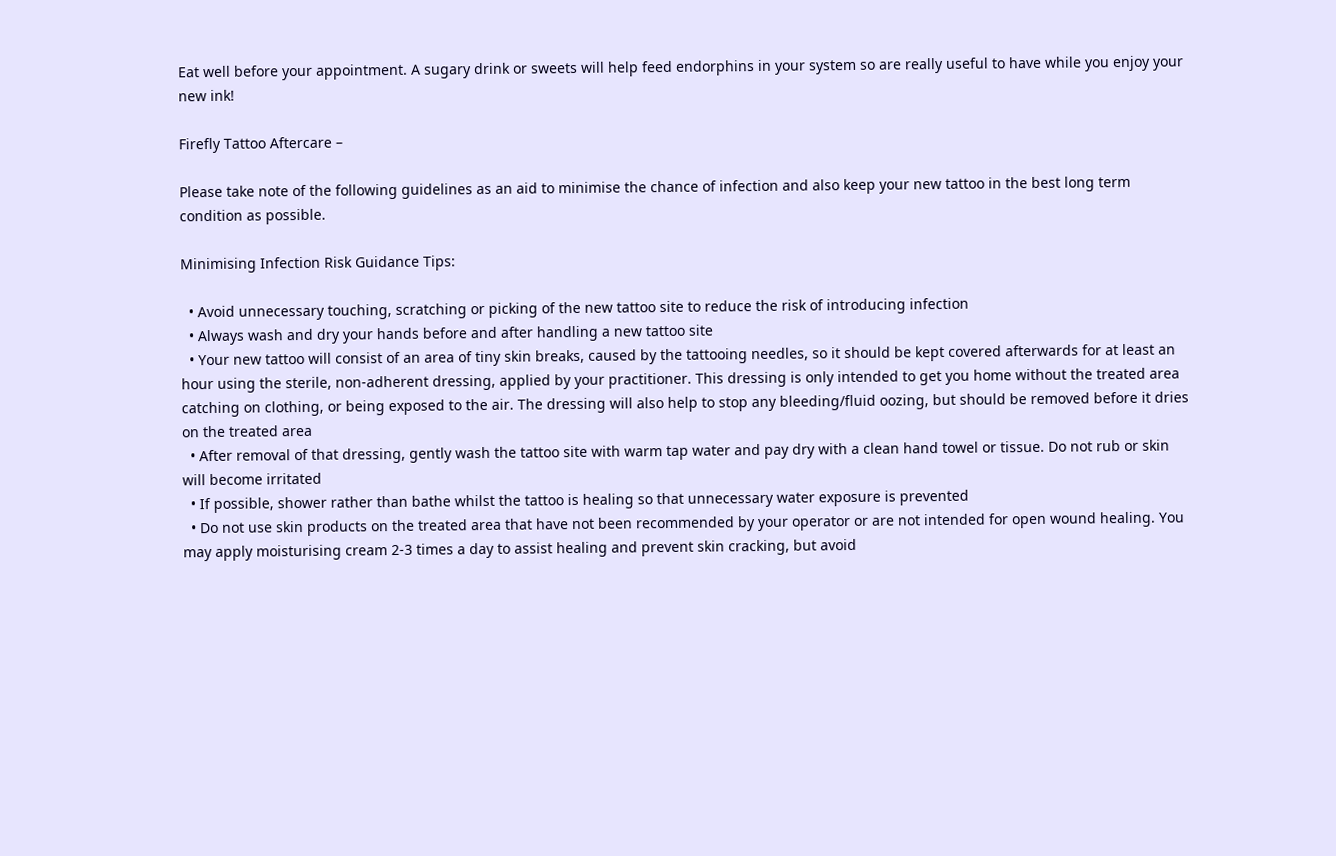Eat well before your appointment. A sugary drink or sweets will help feed endorphins in your system so are really useful to have while you enjoy your new ink!

Firefly Tattoo Aftercare –

Please take note of the following guidelines as an aid to minimise the chance of infection and also keep your new tattoo in the best long term condition as possible.

Minimising Infection Risk Guidance Tips:

  • Avoid unnecessary touching, scratching or picking of the new tattoo site to reduce the risk of introducing infection
  • Always wash and dry your hands before and after handling a new tattoo site
  • Your new tattoo will consist of an area of tiny skin breaks, caused by the tattooing needles, so it should be kept covered afterwards for at least an hour using the sterile, non-adherent dressing, applied by your practitioner. This dressing is only intended to get you home without the treated area catching on clothing, or being exposed to the air. The dressing will also help to stop any bleeding/fluid oozing, but should be removed before it dries on the treated area
  • After removal of that dressing, gently wash the tattoo site with warm tap water and pay dry with a clean hand towel or tissue. Do not rub or skin will become irritated
  • If possible, shower rather than bathe whilst the tattoo is healing so that unnecessary water exposure is prevented
  • Do not use skin products on the treated area that have not been recommended by your operator or are not intended for open wound healing. You may apply moisturising cream 2-3 times a day to assist healing and prevent skin cracking, but avoid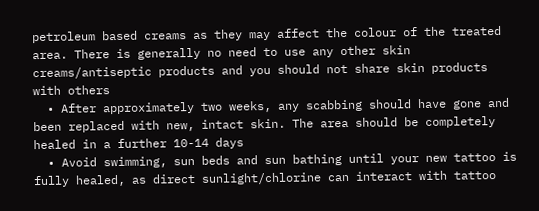petroleum based creams as they may affect the colour of the treated area. There is generally no need to use any other skin creams/antiseptic products and you should not share skin products with others
  • After approximately two weeks, any scabbing should have gone and been replaced with new, intact skin. The area should be completely healed in a further 10-14 days
  • Avoid swimming, sun beds and sun bathing until your new tattoo is fully healed, as direct sunlight/chlorine can interact with tattoo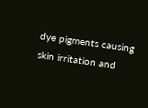dye pigments causing skin irritation and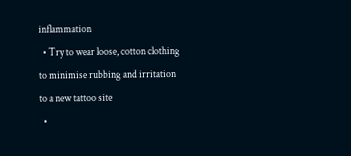inflammation
  • Try to wear loose, cotton clothing to minimise rubbing and irritation to a new tattoo site
  •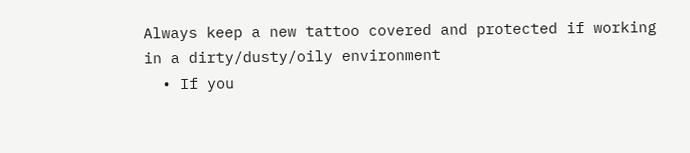Always keep a new tattoo covered and protected if working in a dirty/dusty/oily environment
  • If you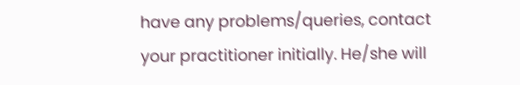have any problems/queries, contact your practitioner initially. He/she will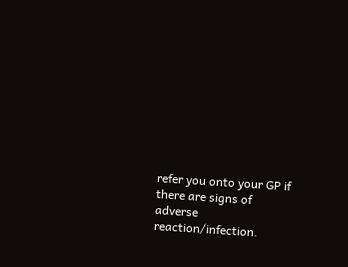refer you onto your GP if there are signs of adverse reaction/infection.